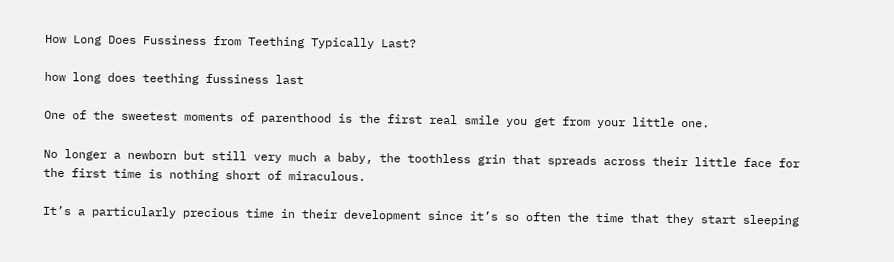How Long Does Fussiness from Teething Typically Last?

how long does teething fussiness last

One of the sweetest moments of parenthood is the first real smile you get from your little one.

No longer a newborn but still very much a baby, the toothless grin that spreads across their little face for the first time is nothing short of miraculous.

It’s a particularly precious time in their development since it’s so often the time that they start sleeping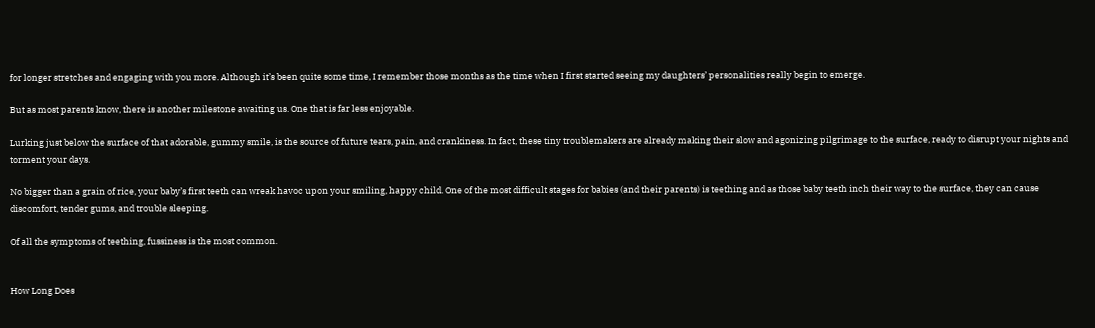for longer stretches and engaging with you more. Although it’s been quite some time, I remember those months as the time when I first started seeing my daughters’ personalities really begin to emerge.

But as most parents know, there is another milestone awaiting us. One that is far less enjoyable.

Lurking just below the surface of that adorable, gummy smile, is the source of future tears, pain, and crankiness. In fact, these tiny troublemakers are already making their slow and agonizing pilgrimage to the surface, ready to disrupt your nights and torment your days.

No bigger than a grain of rice, your baby’s first teeth can wreak havoc upon your smiling, happy child. One of the most difficult stages for babies (and their parents) is teething and as those baby teeth inch their way to the surface, they can cause discomfort, tender gums, and trouble sleeping.

Of all the symptoms of teething, fussiness is the most common.


How Long Does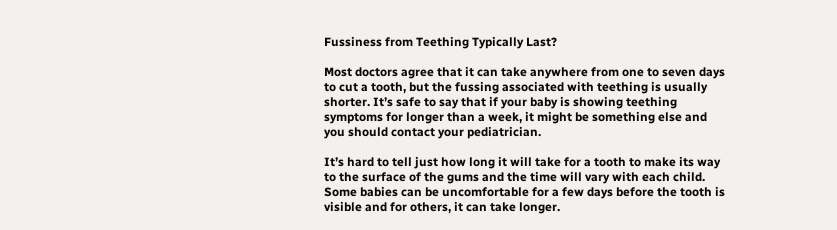Fussiness from Teething Typically Last?

Most doctors agree that it can take anywhere from one to seven days to cut a tooth, but the fussing associated with teething is usually shorter. It’s safe to say that if your baby is showing teething symptoms for longer than a week, it might be something else and you should contact your pediatrician.

It’s hard to tell just how long it will take for a tooth to make its way to the surface of the gums and the time will vary with each child. Some babies can be uncomfortable for a few days before the tooth is visible and for others, it can take longer.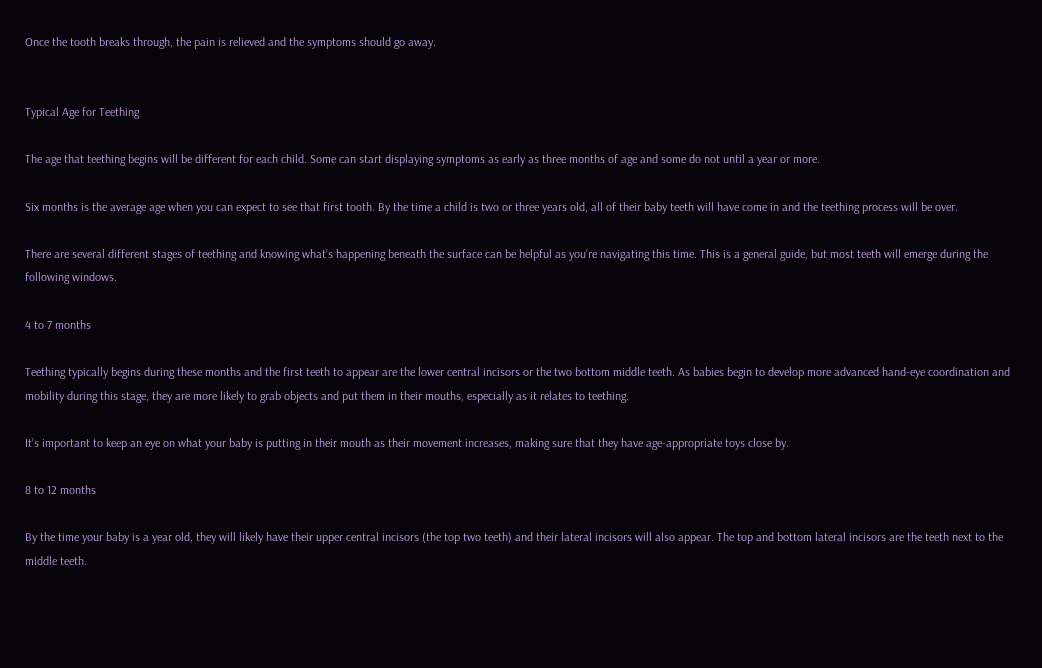Once the tooth breaks through, the pain is relieved and the symptoms should go away.


Typical Age for Teething

The age that teething begins will be different for each child. Some can start displaying symptoms as early as three months of age and some do not until a year or more.

Six months is the average age when you can expect to see that first tooth. By the time a child is two or three years old, all of their baby teeth will have come in and the teething process will be over.

There are several different stages of teething and knowing what’s happening beneath the surface can be helpful as you’re navigating this time. This is a general guide, but most teeth will emerge during the following windows.

4 to 7 months

Teething typically begins during these months and the first teeth to appear are the lower central incisors or the two bottom middle teeth. As babies begin to develop more advanced hand-eye coordination and mobility during this stage, they are more likely to grab objects and put them in their mouths, especially as it relates to teething.

It’s important to keep an eye on what your baby is putting in their mouth as their movement increases, making sure that they have age-appropriate toys close by.

8 to 12 months

By the time your baby is a year old, they will likely have their upper central incisors (the top two teeth) and their lateral incisors will also appear. The top and bottom lateral incisors are the teeth next to the middle teeth.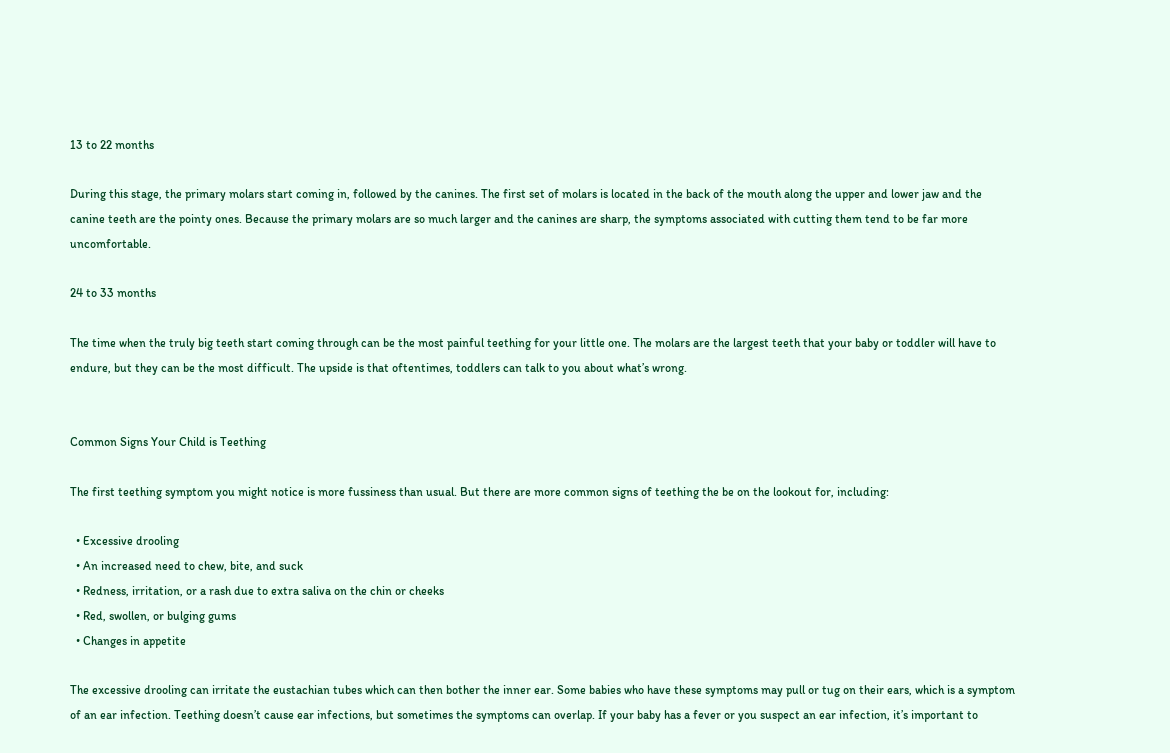13 to 22 months

During this stage, the primary molars start coming in, followed by the canines. The first set of molars is located in the back of the mouth along the upper and lower jaw and the canine teeth are the pointy ones. Because the primary molars are so much larger and the canines are sharp, the symptoms associated with cutting them tend to be far more uncomfortable.

24 to 33 months

The time when the truly big teeth start coming through can be the most painful teething for your little one. The molars are the largest teeth that your baby or toddler will have to endure, but they can be the most difficult. The upside is that oftentimes, toddlers can talk to you about what’s wrong.


Common Signs Your Child is Teething

The first teething symptom you might notice is more fussiness than usual. But there are more common signs of teething the be on the lookout for, including:

  • Excessive drooling
  • An increased need to chew, bite, and suck
  • Redness, irritation, or a rash due to extra saliva on the chin or cheeks
  • Red, swollen, or bulging gums
  • Changes in appetite

The excessive drooling can irritate the eustachian tubes which can then bother the inner ear. Some babies who have these symptoms may pull or tug on their ears, which is a symptom of an ear infection. Teething doesn’t cause ear infections, but sometimes the symptoms can overlap. If your baby has a fever or you suspect an ear infection, it’s important to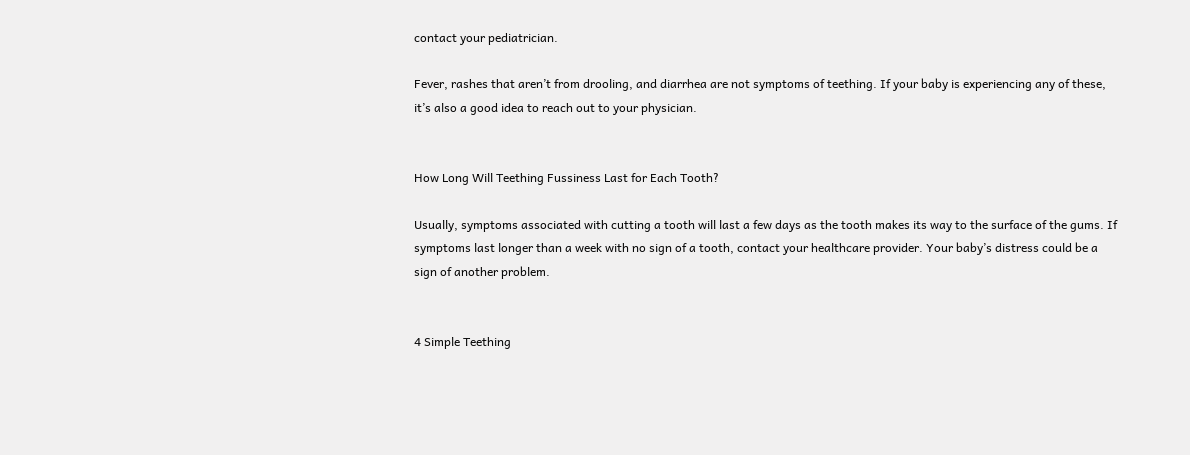contact your pediatrician.

Fever, rashes that aren’t from drooling, and diarrhea are not symptoms of teething. If your baby is experiencing any of these, it’s also a good idea to reach out to your physician.


How Long Will Teething Fussiness Last for Each Tooth?

Usually, symptoms associated with cutting a tooth will last a few days as the tooth makes its way to the surface of the gums. If symptoms last longer than a week with no sign of a tooth, contact your healthcare provider. Your baby’s distress could be a sign of another problem.


4 Simple Teething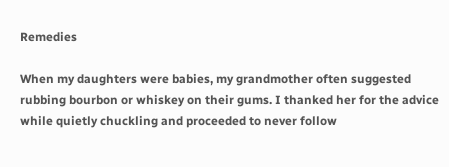Remedies

When my daughters were babies, my grandmother often suggested rubbing bourbon or whiskey on their gums. I thanked her for the advice while quietly chuckling and proceeded to never follow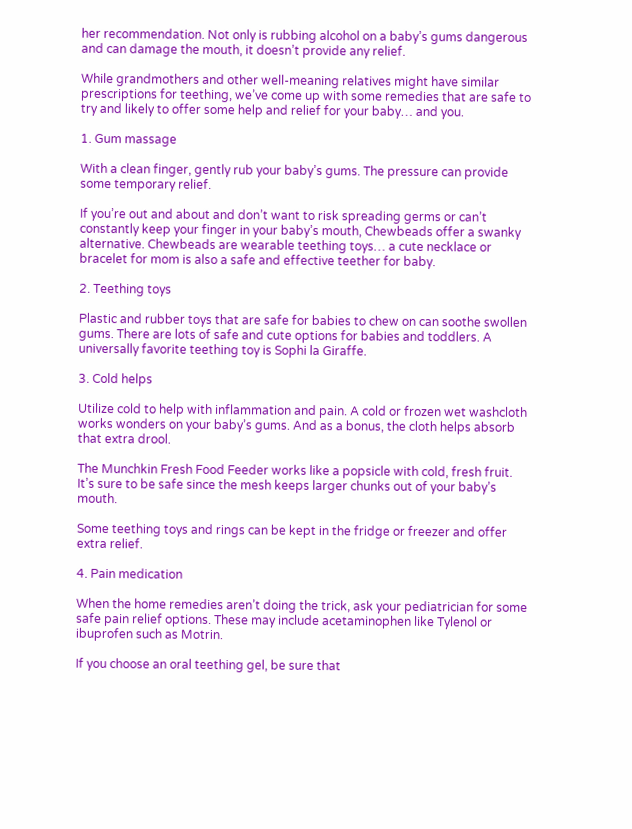her recommendation. Not only is rubbing alcohol on a baby’s gums dangerous and can damage the mouth, it doesn’t provide any relief.

While grandmothers and other well-meaning relatives might have similar prescriptions for teething, we’ve come up with some remedies that are safe to try and likely to offer some help and relief for your baby… and you.

1. Gum massage

With a clean finger, gently rub your baby’s gums. The pressure can provide some temporary relief.

If you’re out and about and don’t want to risk spreading germs or can’t constantly keep your finger in your baby’s mouth, Chewbeads offer a swanky alternative. Chewbeads are wearable teething toys… a cute necklace or bracelet for mom is also a safe and effective teether for baby.

2. Teething toys

Plastic and rubber toys that are safe for babies to chew on can soothe swollen gums. There are lots of safe and cute options for babies and toddlers. A universally favorite teething toy is Sophi la Giraffe.

3. Cold helps

Utilize cold to help with inflammation and pain. A cold or frozen wet washcloth works wonders on your baby’s gums. And as a bonus, the cloth helps absorb that extra drool.

The Munchkin Fresh Food Feeder works like a popsicle with cold, fresh fruit. It’s sure to be safe since the mesh keeps larger chunks out of your baby’s mouth.

Some teething toys and rings can be kept in the fridge or freezer and offer extra relief.

4. Pain medication

When the home remedies aren’t doing the trick, ask your pediatrician for some safe pain relief options. These may include acetaminophen like Tylenol or ibuprofen such as Motrin.

If you choose an oral teething gel, be sure that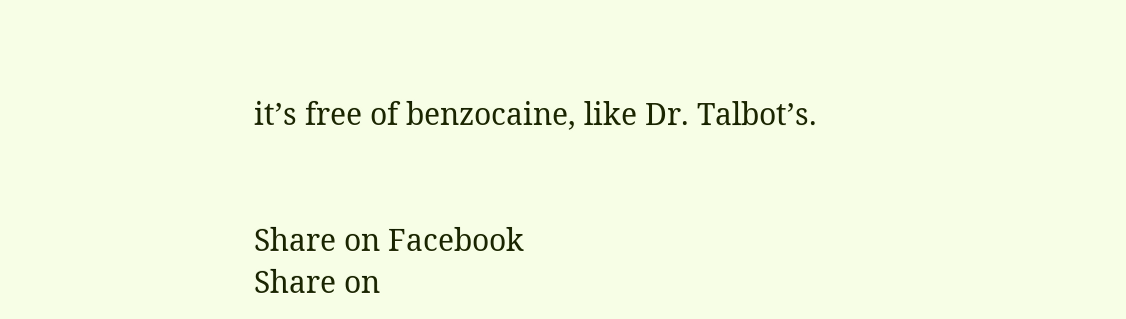it’s free of benzocaine, like Dr. Talbot’s.


Share on Facebook
Share on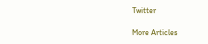Twitter

More Articles